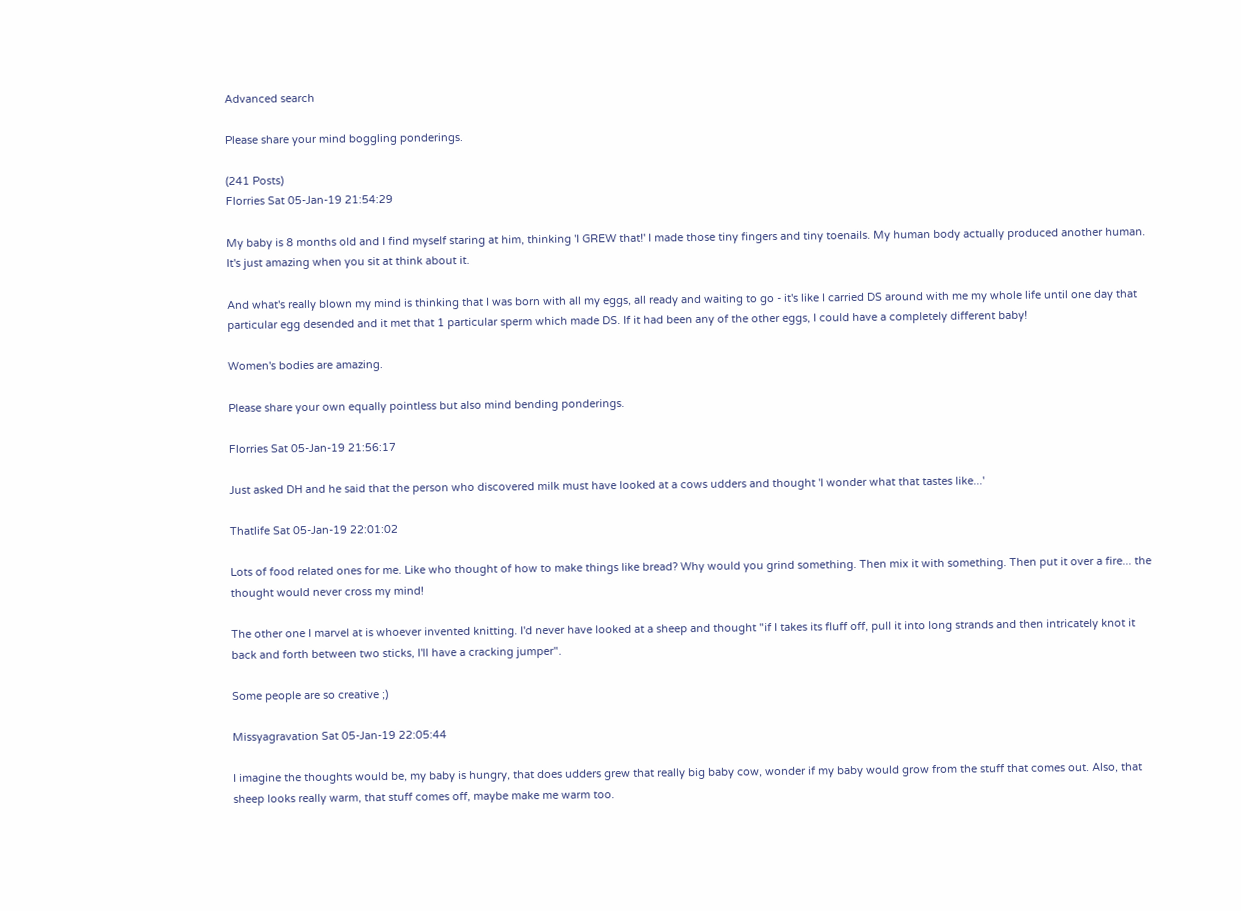Advanced search

Please share your mind boggling ponderings.

(241 Posts)
Florries Sat 05-Jan-19 21:54:29

My baby is 8 months old and I find myself staring at him, thinking 'I GREW that!' I made those tiny fingers and tiny toenails. My human body actually produced another human. It's just amazing when you sit at think about it.

And what's really blown my mind is thinking that I was born with all my eggs, all ready and waiting to go - it's like I carried DS around with me my whole life until one day that particular egg desended and it met that 1 particular sperm which made DS. If it had been any of the other eggs, I could have a completely different baby!

Women's bodies are amazing.

Please share your own equally pointless but also mind bending ponderings.

Florries Sat 05-Jan-19 21:56:17

Just asked DH and he said that the person who discovered milk must have looked at a cows udders and thought 'I wonder what that tastes like...'

Thatlife Sat 05-Jan-19 22:01:02

Lots of food related ones for me. Like who thought of how to make things like bread? Why would you grind something. Then mix it with something. Then put it over a fire... the thought would never cross my mind!

The other one I marvel at is whoever invented knitting. I'd never have looked at a sheep and thought "if I takes its fluff off, pull it into long strands and then intricately knot it back and forth between two sticks, I'll have a cracking jumper".

Some people are so creative ;)

Missyagravation Sat 05-Jan-19 22:05:44

I imagine the thoughts would be, my baby is hungry, that does udders grew that really big baby cow, wonder if my baby would grow from the stuff that comes out. Also, that sheep looks really warm, that stuff comes off, maybe make me warm too.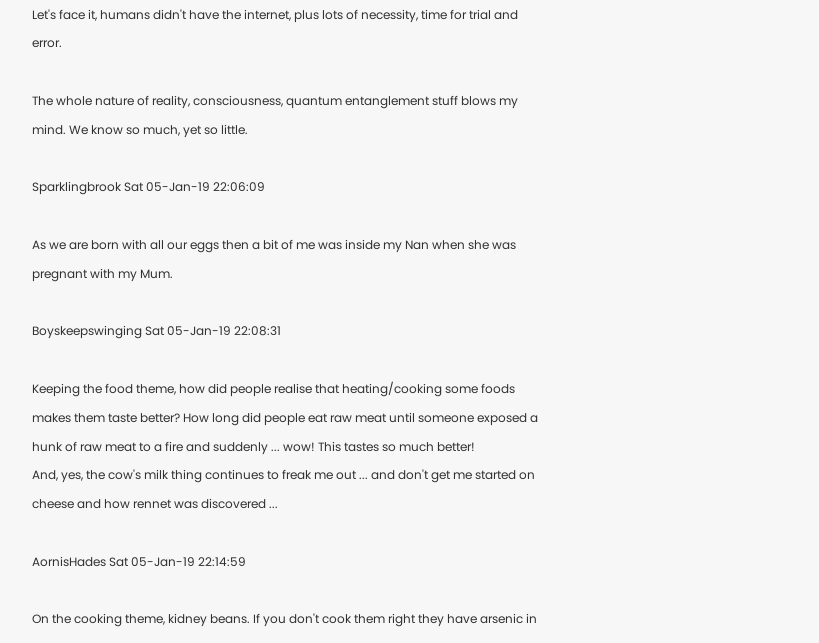Let's face it, humans didn't have the internet, plus lots of necessity, time for trial and error.

The whole nature of reality, consciousness, quantum entanglement stuff blows my mind. We know so much, yet so little.

Sparklingbrook Sat 05-Jan-19 22:06:09

As we are born with all our eggs then a bit of me was inside my Nan when she was pregnant with my Mum.

Boyskeepswinging Sat 05-Jan-19 22:08:31

Keeping the food theme, how did people realise that heating/cooking some foods makes them taste better? How long did people eat raw meat until someone exposed a hunk of raw meat to a fire and suddenly ... wow! This tastes so much better!
And, yes, the cow's milk thing continues to freak me out ... and don't get me started on cheese and how rennet was discovered ...

AornisHades Sat 05-Jan-19 22:14:59

On the cooking theme, kidney beans. If you don't cook them right they have arsenic in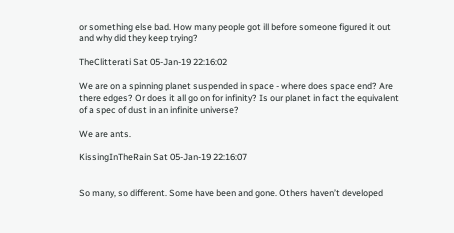or something else bad. How many people got ill before someone figured it out and why did they keep trying?

TheClitterati Sat 05-Jan-19 22:16:02

We are on a spinning planet suspended in space - where does space end? Are there edges? Or does it all go on for infinity? Is our planet in fact the equivalent of a spec of dust in an infinite universe?

We are ants.

KissingInTheRain Sat 05-Jan-19 22:16:07


So many, so different. Some have been and gone. Others haven’t developed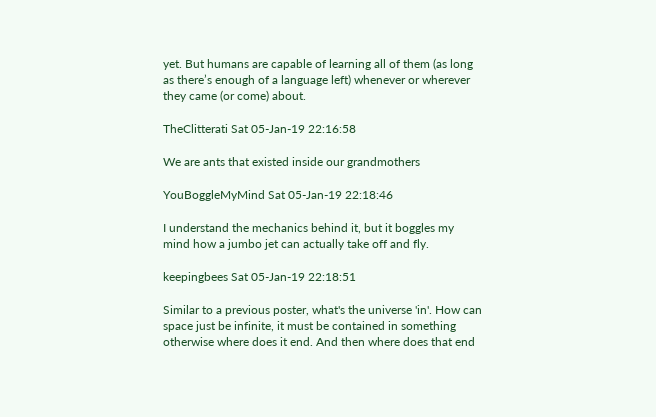yet. But humans are capable of learning all of them (as long as there’s enough of a language left) whenever or wherever they came (or come) about.

TheClitterati Sat 05-Jan-19 22:16:58

We are ants that existed inside our grandmothers

YouBoggleMyMind Sat 05-Jan-19 22:18:46

I understand the mechanics behind it, but it boggles my mind how a jumbo jet can actually take off and fly.

keepingbees Sat 05-Jan-19 22:18:51

Similar to a previous poster, what's the universe 'in'. How can space just be infinite, it must be contained in something otherwise where does it end. And then where does that end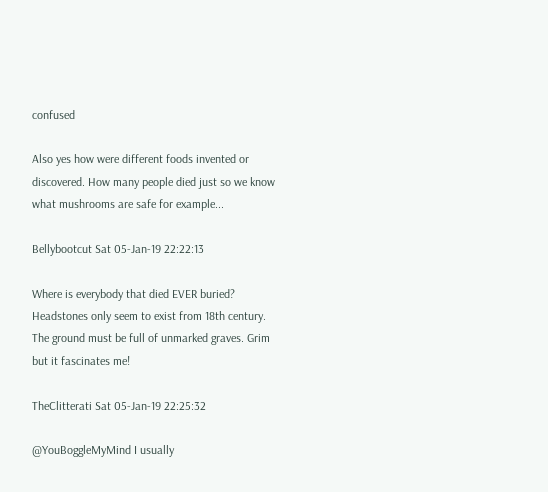confused

Also yes how were different foods invented or discovered. How many people died just so we know what mushrooms are safe for example...

Bellybootcut Sat 05-Jan-19 22:22:13

Where is everybody that died EVER buried? Headstones only seem to exist from 18th century. The ground must be full of unmarked graves. Grim but it fascinates me!

TheClitterati Sat 05-Jan-19 22:25:32

@YouBoggleMyMind I usually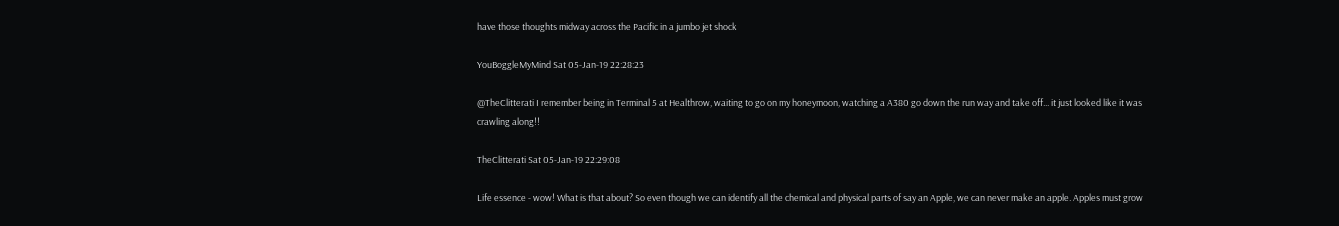have those thoughts midway across the Pacific in a jumbo jet shock

YouBoggleMyMind Sat 05-Jan-19 22:28:23

@TheClitterati I remember being in Terminal 5 at Healthrow, waiting to go on my honeymoon, watching a A380 go down the run way and take off... it just looked like it was crawling along!!

TheClitterati Sat 05-Jan-19 22:29:08

Life essence - wow! What is that about? So even though we can identify all the chemical and physical parts of say an Apple, we can never make an apple. Apples must grow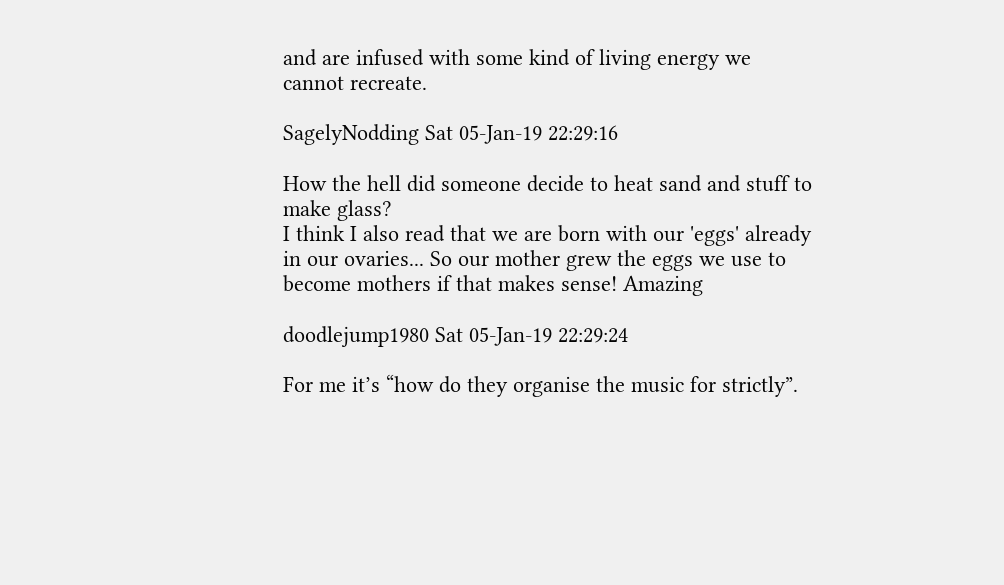and are infused with some kind of living energy we cannot recreate.

SagelyNodding Sat 05-Jan-19 22:29:16

How the hell did someone decide to heat sand and stuff to make glass?
I think I also read that we are born with our 'eggs' already in our ovaries... So our mother grew the eggs we use to become mothers if that makes sense! Amazing

doodlejump1980 Sat 05-Jan-19 22:29:24

For me it’s “how do they organise the music for strictly”.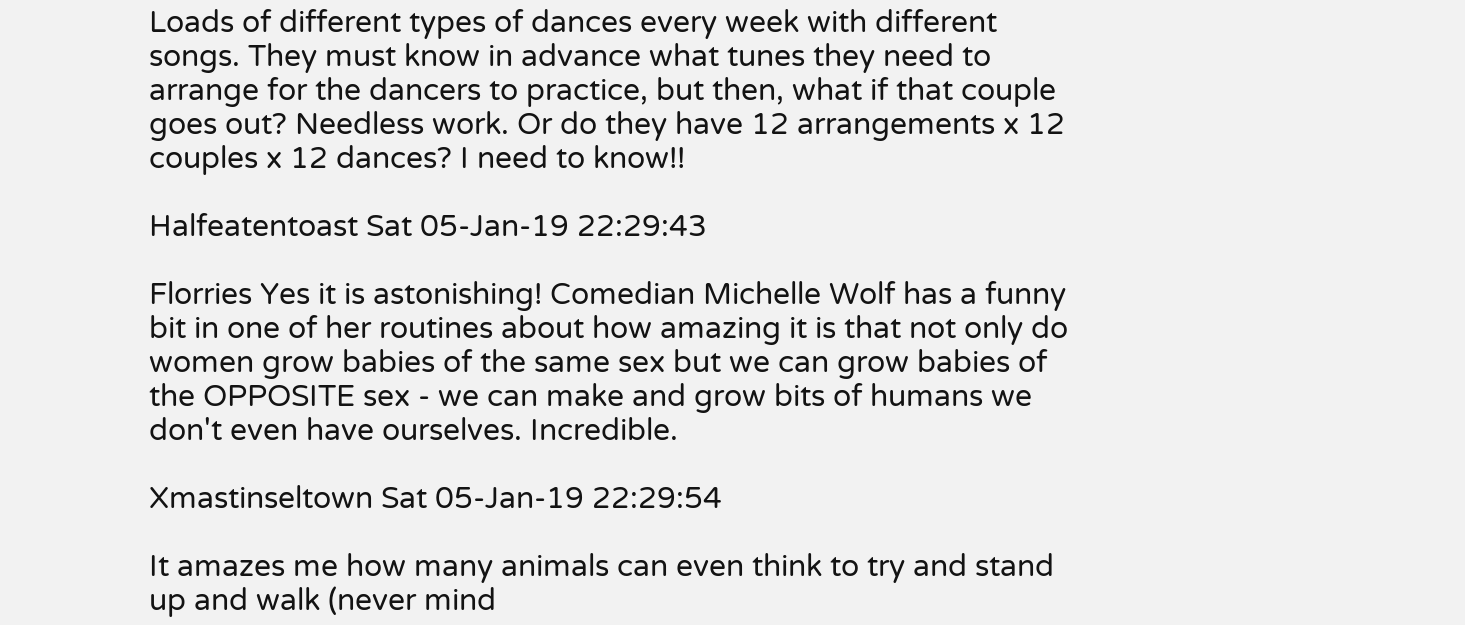Loads of different types of dances every week with different songs. They must know in advance what tunes they need to arrange for the dancers to practice, but then, what if that couple goes out? Needless work. Or do they have 12 arrangements x 12 couples x 12 dances? I need to know!!

Halfeatentoast Sat 05-Jan-19 22:29:43

Florries Yes it is astonishing! Comedian Michelle Wolf has a funny bit in one of her routines about how amazing it is that not only do women grow babies of the same sex but we can grow babies of the OPPOSITE sex - we can make and grow bits of humans we don't even have ourselves. Incredible.

Xmastinseltown Sat 05-Jan-19 22:29:54

It amazes me how many animals can even think to try and stand up and walk (never mind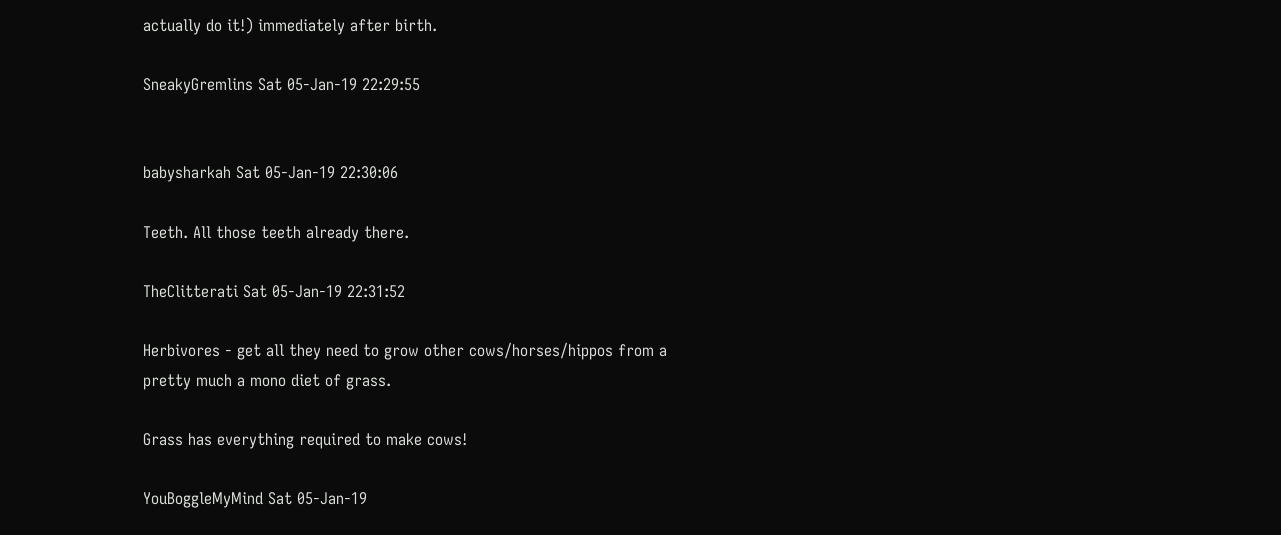actually do it!) immediately after birth.

SneakyGremlins Sat 05-Jan-19 22:29:55


babysharkah Sat 05-Jan-19 22:30:06

Teeth. All those teeth already there.

TheClitterati Sat 05-Jan-19 22:31:52

Herbivores - get all they need to grow other cows/horses/hippos from a pretty much a mono diet of grass.

Grass has everything required to make cows!

YouBoggleMyMind Sat 05-Jan-19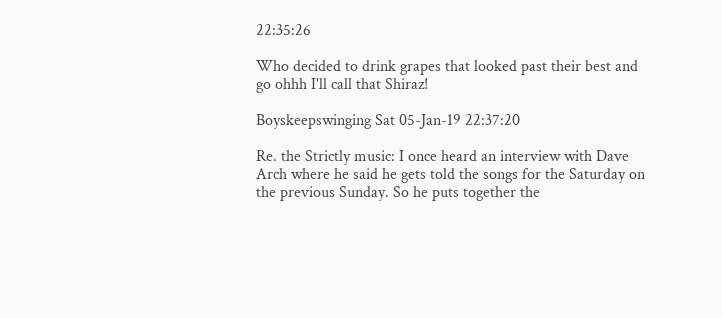22:35:26

Who decided to drink grapes that looked past their best and go ohhh I'll call that Shiraz!

Boyskeepswinging Sat 05-Jan-19 22:37:20

Re. the Strictly music: I once heard an interview with Dave Arch where he said he gets told the songs for the Saturday on the previous Sunday. So he puts together the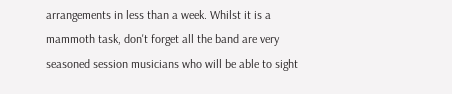arrangements in less than a week. Whilst it is a mammoth task, don't forget all the band are very seasoned session musicians who will be able to sight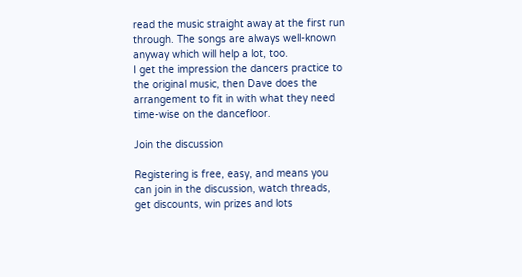read the music straight away at the first run through. The songs are always well-known anyway which will help a lot, too.
I get the impression the dancers practice to the original music, then Dave does the arrangement to fit in with what they need time-wise on the dancefloor.

Join the discussion

Registering is free, easy, and means you can join in the discussion, watch threads, get discounts, win prizes and lots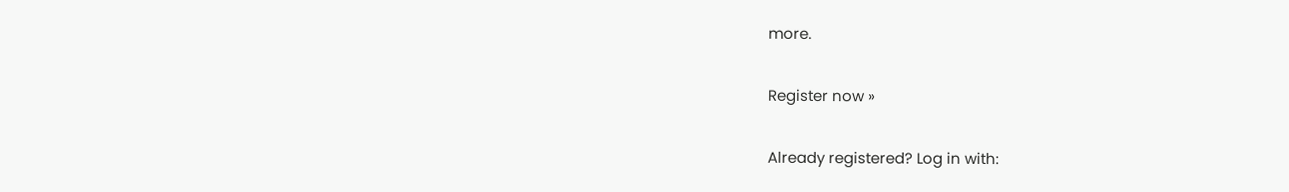more.

Register now »

Already registered? Log in with: